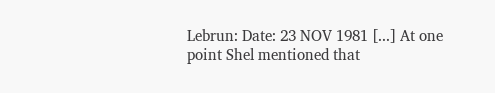Lebrun: Date: 23 NOV 1981 [...] At one point Shel mentioned that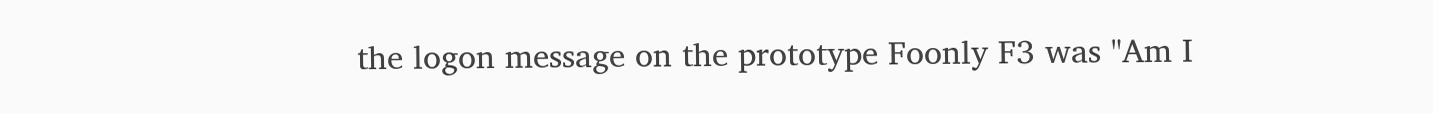the logon message on the prototype Foonly F3 was "Am I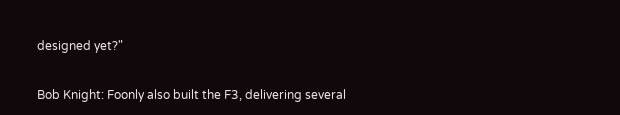designed yet?"

Bob Knight: Foonly also built the F3, delivering several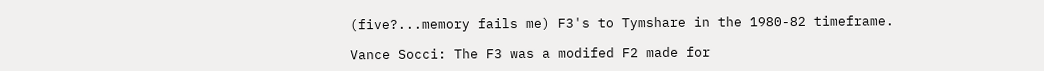(five?...memory fails me) F3's to Tymshare in the 1980-82 timeframe.

Vance Socci: The F3 was a modifed F2 made for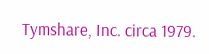Tymshare, Inc. circa 1979.